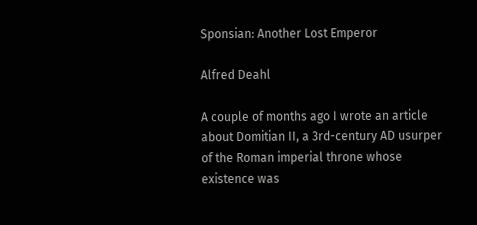Sponsian: Another Lost Emperor

Alfred Deahl

A couple of months ago I wrote an article about Domitian II, a 3rd-century AD usurper of the Roman imperial throne whose existence was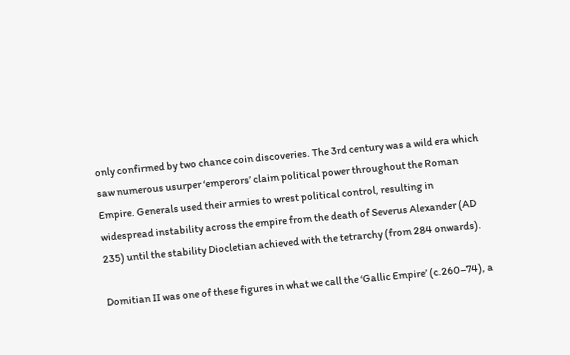only confirmed by two chance coin discoveries. The 3rd century was a wild era which saw numerous usurper ‘emperors’ claim political power throughout the Roman Empire. Generals used their armies to wrest political control, resulting in widespread instability across the empire from the death of Severus Alexander (AD 235) until the stability Diocletian achieved with the tetrarchy (from 284 onwards).

Domitian II was one of these figures in what we call the ‘Gallic Empire’ (c.260–74), a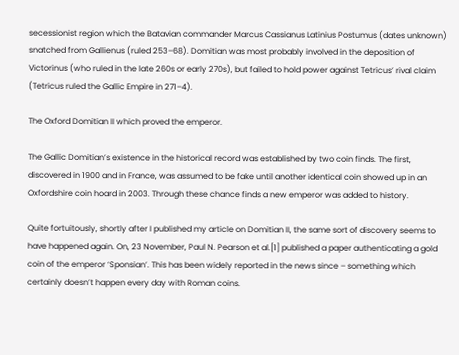secessionist region which the Batavian commander Marcus Cassianus Latinius Postumus (dates unknown) snatched from Gallienus (ruled 253–68). Domitian was most probably involved in the deposition of Victorinus (who ruled in the late 260s or early 270s), but failed to hold power against Tetricus’ rival claim (Tetricus ruled the Gallic Empire in 271–4).

The Oxford Domitian II which proved the emperor.

The Gallic Domitian’s existence in the historical record was established by two coin finds. The first, discovered in 1900 and in France, was assumed to be fake until another identical coin showed up in an Oxfordshire coin hoard in 2003. Through these chance finds a new emperor was added to history.

Quite fortuitously, shortly after I published my article on Domitian II, the same sort of discovery seems to have happened again. On, 23 November, Paul N. Pearson et al.[1] published a paper authenticating a gold coin of the emperor ‘Sponsian’. This has been widely reported in the news since – something which certainly doesn’t happen every day with Roman coins.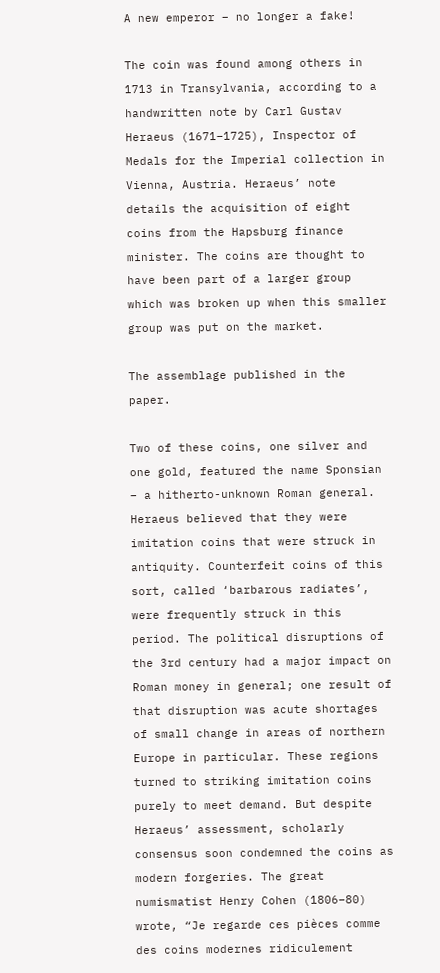A new emperor – no longer a fake!

The coin was found among others in 1713 in Transylvania, according to a handwritten note by Carl Gustav Heraeus (1671–1725), Inspector of Medals for the Imperial collection in Vienna, Austria. Heraeus’ note details the acquisition of eight coins from the Hapsburg finance minister. The coins are thought to have been part of a larger group which was broken up when this smaller group was put on the market.

The assemblage published in the paper.

Two of these coins, one silver and one gold, featured the name Sponsian – a hitherto-unknown Roman general. Heraeus believed that they were imitation coins that were struck in antiquity. Counterfeit coins of this sort, called ‘barbarous radiates’, were frequently struck in this period. The political disruptions of the 3rd century had a major impact on Roman money in general; one result of that disruption was acute shortages of small change in areas of northern Europe in particular. These regions turned to striking imitation coins purely to meet demand. But despite Heraeus’ assessment, scholarly consensus soon condemned the coins as modern forgeries. The great numismatist Henry Cohen (1806–80) wrote, “Je regarde ces pièces comme des coins modernes ridiculement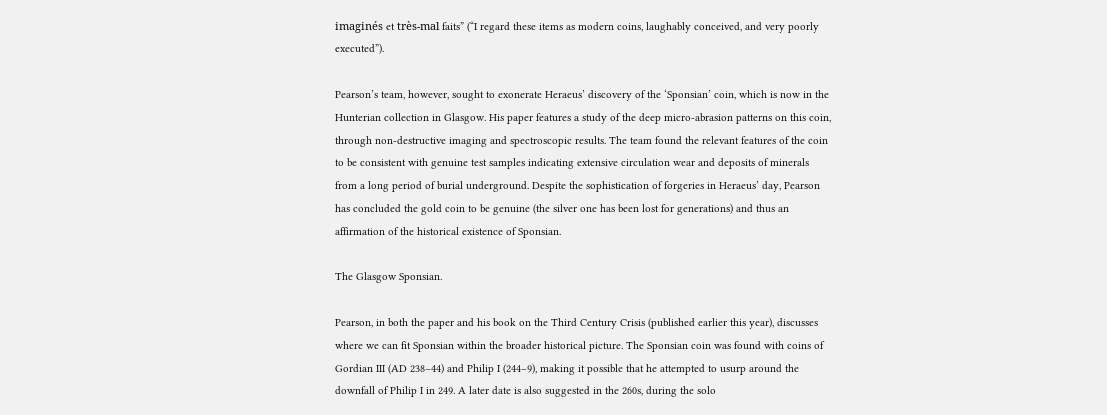imaginés et très-mal faits” (“I regard these items as modern coins, laughably conceived, and very poorly executed”).

Pearson’s team, however, sought to exonerate Heraeus’ discovery of the ‘Sponsian’ coin, which is now in the Hunterian collection in Glasgow. His paper features a study of the deep micro-abrasion patterns on this coin, through non-destructive imaging and spectroscopic results. The team found the relevant features of the coin to be consistent with genuine test samples indicating extensive circulation wear and deposits of minerals from a long period of burial underground. Despite the sophistication of forgeries in Heraeus’ day, Pearson has concluded the gold coin to be genuine (the silver one has been lost for generations) and thus an affirmation of the historical existence of Sponsian.

The Glasgow Sponsian.

Pearson, in both the paper and his book on the Third Century Crisis (published earlier this year), discusses where we can fit Sponsian within the broader historical picture. The Sponsian coin was found with coins of Gordian III (AD 238–44) and Philip I (244–9), making it possible that he attempted to usurp around the downfall of Philip I in 249. A later date is also suggested in the 260s, during the solo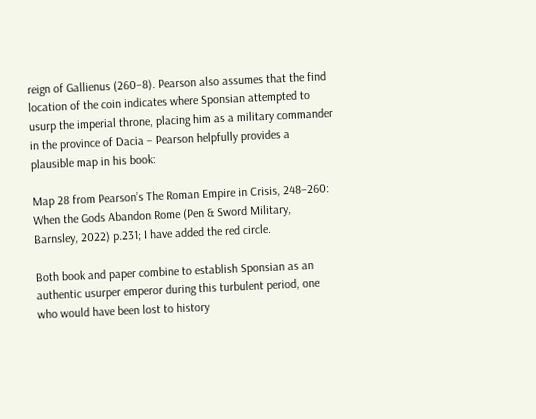reign of Gallienus (260–8). Pearson also assumes that the find location of the coin indicates where Sponsian attempted to usurp the imperial throne, placing him as a military commander in the province of Dacia – Pearson helpfully provides a plausible map in his book:

Map 28 from Pearson’s The Roman Empire in Crisis, 248–260: When the Gods Abandon Rome (Pen & Sword Military, Barnsley, 2022) p.231; I have added the red circle.

Both book and paper combine to establish Sponsian as an authentic usurper emperor during this turbulent period, one who would have been lost to history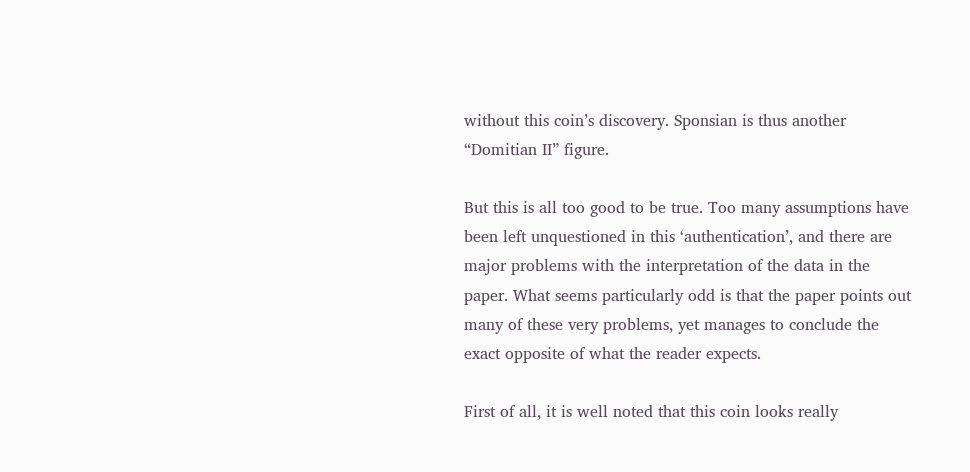without this coin’s discovery. Sponsian is thus another “Domitian II” figure.

But this is all too good to be true. Too many assumptions have been left unquestioned in this ‘authentication’, and there are major problems with the interpretation of the data in the paper. What seems particularly odd is that the paper points out many of these very problems, yet manages to conclude the exact opposite of what the reader expects.

First of all, it is well noted that this coin looks really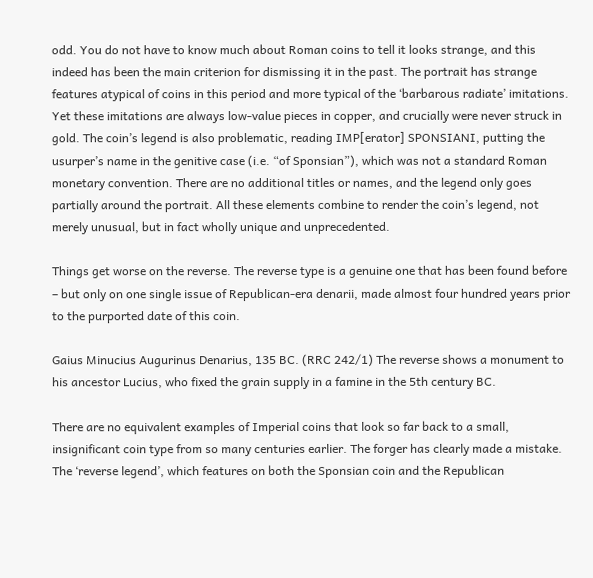odd. You do not have to know much about Roman coins to tell it looks strange, and this indeed has been the main criterion for dismissing it in the past. The portrait has strange features atypical of coins in this period and more typical of the ‘barbarous radiate’ imitations. Yet these imitations are always low-value pieces in copper, and crucially were never struck in gold. The coin’s legend is also problematic, reading IMP[erator] SPONSIANI, putting the usurper’s name in the genitive case (i.e. “of Sponsian”), which was not a standard Roman monetary convention. There are no additional titles or names, and the legend only goes partially around the portrait. All these elements combine to render the coin’s legend, not merely unusual, but in fact wholly unique and unprecedented.

Things get worse on the reverse. The reverse type is a genuine one that has been found before – but only on one single issue of Republican-era denarii, made almost four hundred years prior to the purported date of this coin.

Gaius Minucius Augurinus Denarius, 135 BC. (RRC 242/1) The reverse shows a monument to his ancestor Lucius, who fixed the grain supply in a famine in the 5th century BC.

There are no equivalent examples of Imperial coins that look so far back to a small, insignificant coin type from so many centuries earlier. The forger has clearly made a mistake. The ‘reverse legend’, which features on both the Sponsian coin and the Republican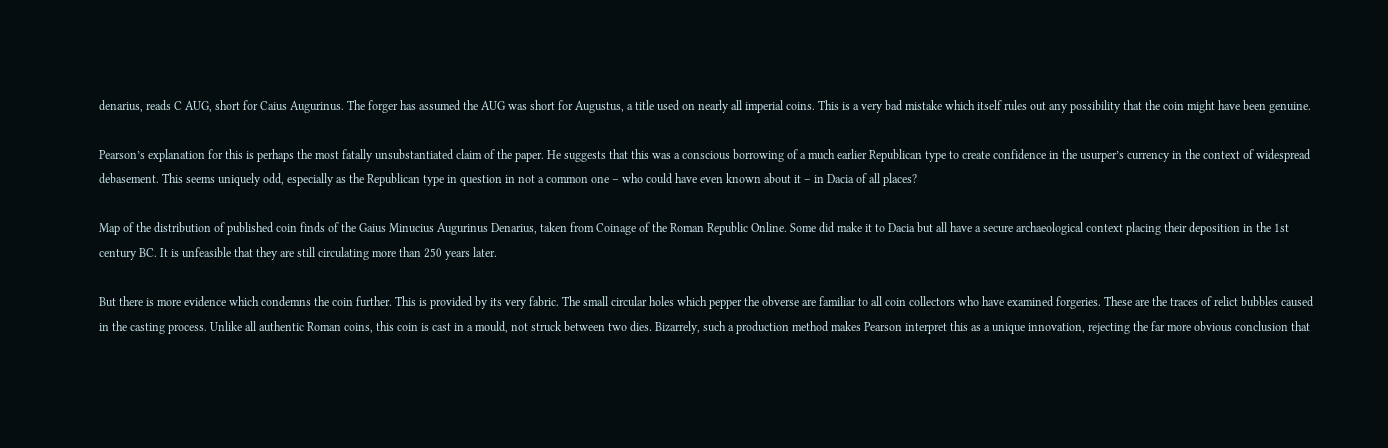denarius, reads C AUG, short for Caius Augurinus. The forger has assumed the AUG was short for Augustus, a title used on nearly all imperial coins. This is a very bad mistake which itself rules out any possibility that the coin might have been genuine.

Pearson’s explanation for this is perhaps the most fatally unsubstantiated claim of the paper. He suggests that this was a conscious borrowing of a much earlier Republican type to create confidence in the usurper’s currency in the context of widespread debasement. This seems uniquely odd, especially as the Republican type in question in not a common one – who could have even known about it – in Dacia of all places?

Map of the distribution of published coin finds of the Gaius Minucius Augurinus Denarius, taken from Coinage of the Roman Republic Online. Some did make it to Dacia but all have a secure archaeological context placing their deposition in the 1st century BC. It is unfeasible that they are still circulating more than 250 years later.

But there is more evidence which condemns the coin further. This is provided by its very fabric. The small circular holes which pepper the obverse are familiar to all coin collectors who have examined forgeries. These are the traces of relict bubbles caused in the casting process. Unlike all authentic Roman coins, this coin is cast in a mould, not struck between two dies. Bizarrely, such a production method makes Pearson interpret this as a unique innovation, rejecting the far more obvious conclusion that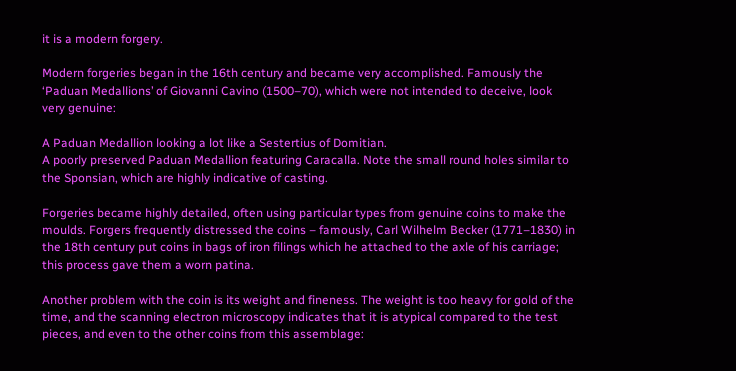it is a modern forgery.

Modern forgeries began in the 16th century and became very accomplished. Famously the ‘Paduan Medallions’ of Giovanni Cavino (1500–70), which were not intended to deceive, look very genuine:

A Paduan Medallion looking a lot like a Sestertius of Domitian.
A poorly preserved Paduan Medallion featuring Caracalla. Note the small round holes similar to the Sponsian, which are highly indicative of casting.

Forgeries became highly detailed, often using particular types from genuine coins to make the moulds. Forgers frequently distressed the coins – famously, Carl Wilhelm Becker (1771–1830) in the 18th century put coins in bags of iron filings which he attached to the axle of his carriage; this process gave them a worn patina.

Another problem with the coin is its weight and fineness. The weight is too heavy for gold of the time, and the scanning electron microscopy indicates that it is atypical compared to the test pieces, and even to the other coins from this assemblage: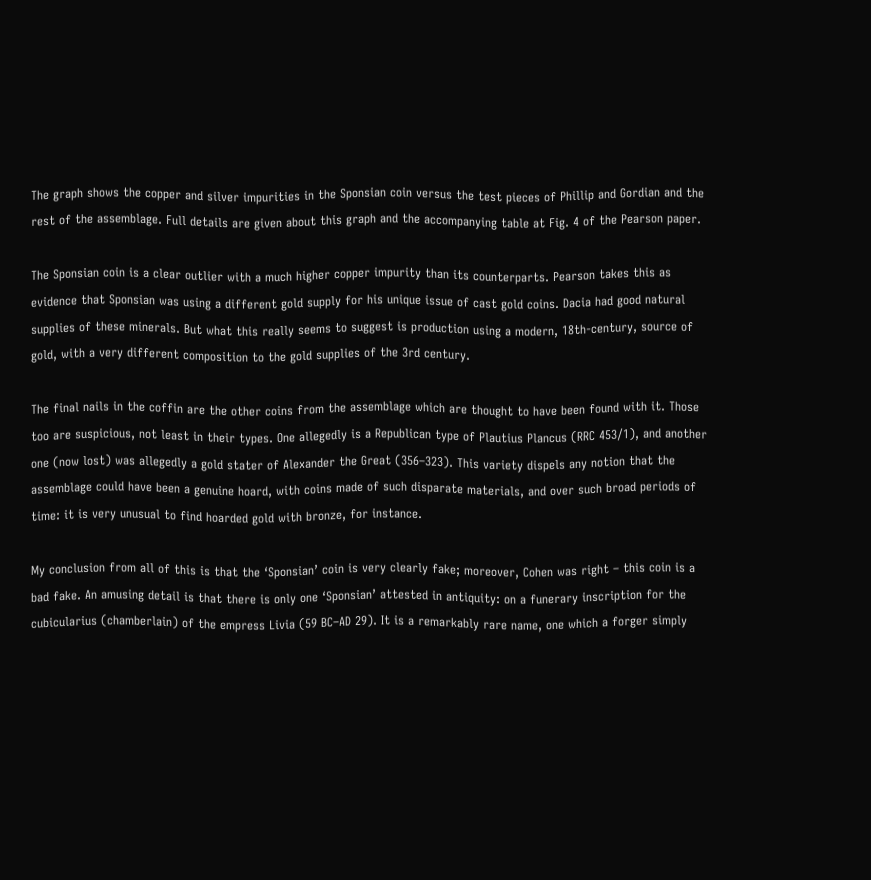The graph shows the copper and silver impurities in the Sponsian coin versus the test pieces of Phillip and Gordian and the rest of the assemblage. Full details are given about this graph and the accompanying table at Fig. 4 of the Pearson paper.

The Sponsian coin is a clear outlier with a much higher copper impurity than its counterparts. Pearson takes this as evidence that Sponsian was using a different gold supply for his unique issue of cast gold coins. Dacia had good natural supplies of these minerals. But what this really seems to suggest is production using a modern, 18th-century, source of gold, with a very different composition to the gold supplies of the 3rd century.

The final nails in the coffin are the other coins from the assemblage which are thought to have been found with it. Those too are suspicious, not least in their types. One allegedly is a Republican type of Plautius Plancus (RRC 453/1), and another one (now lost) was allegedly a gold stater of Alexander the Great (356–323). This variety dispels any notion that the assemblage could have been a genuine hoard, with coins made of such disparate materials, and over such broad periods of time: it is very unusual to find hoarded gold with bronze, for instance.

My conclusion from all of this is that the ‘Sponsian’ coin is very clearly fake; moreover, Cohen was right – this coin is a bad fake. An amusing detail is that there is only one ‘Sponsian’ attested in antiquity: on a funerary inscription for the cubicularius (chamberlain) of the empress Livia (59 BC–AD 29). It is a remarkably rare name, one which a forger simply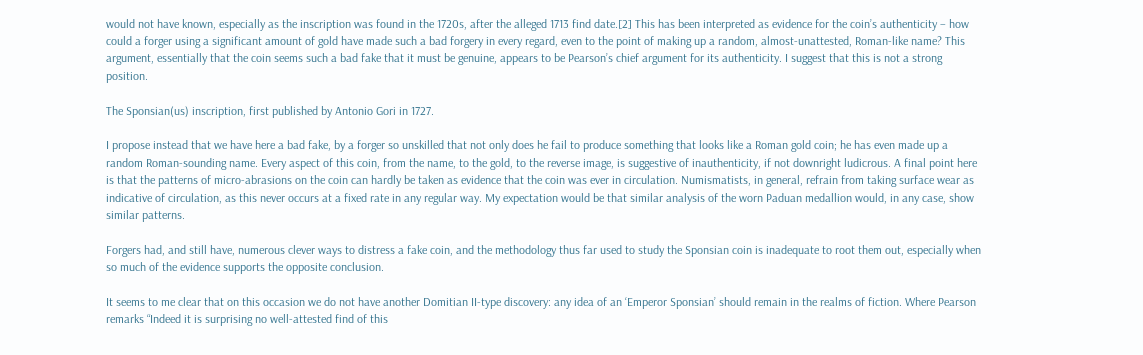would not have known, especially as the inscription was found in the 1720s, after the alleged 1713 find date.[2] This has been interpreted as evidence for the coin’s authenticity – how could a forger using a significant amount of gold have made such a bad forgery in every regard, even to the point of making up a random, almost-unattested, Roman-like name? This argument, essentially that the coin seems such a bad fake that it must be genuine, appears to be Pearson’s chief argument for its authenticity. I suggest that this is not a strong position.

The Sponsian(us) inscription, first published by Antonio Gori in 1727.

I propose instead that we have here a bad fake, by a forger so unskilled that not only does he fail to produce something that looks like a Roman gold coin; he has even made up a random Roman-sounding name. Every aspect of this coin, from the name, to the gold, to the reverse image, is suggestive of inauthenticity, if not downright ludicrous. A final point here is that the patterns of micro-abrasions on the coin can hardly be taken as evidence that the coin was ever in circulation. Numismatists, in general, refrain from taking surface wear as indicative of circulation, as this never occurs at a fixed rate in any regular way. My expectation would be that similar analysis of the worn Paduan medallion would, in any case, show similar patterns.

Forgers had, and still have, numerous clever ways to distress a fake coin, and the methodology thus far used to study the Sponsian coin is inadequate to root them out, especially when so much of the evidence supports the opposite conclusion.

It seems to me clear that on this occasion we do not have another Domitian II-type discovery: any idea of an ‘Emperor Sponsian’ should remain in the realms of fiction. Where Pearson remarks “Indeed it is surprising no well-attested find of this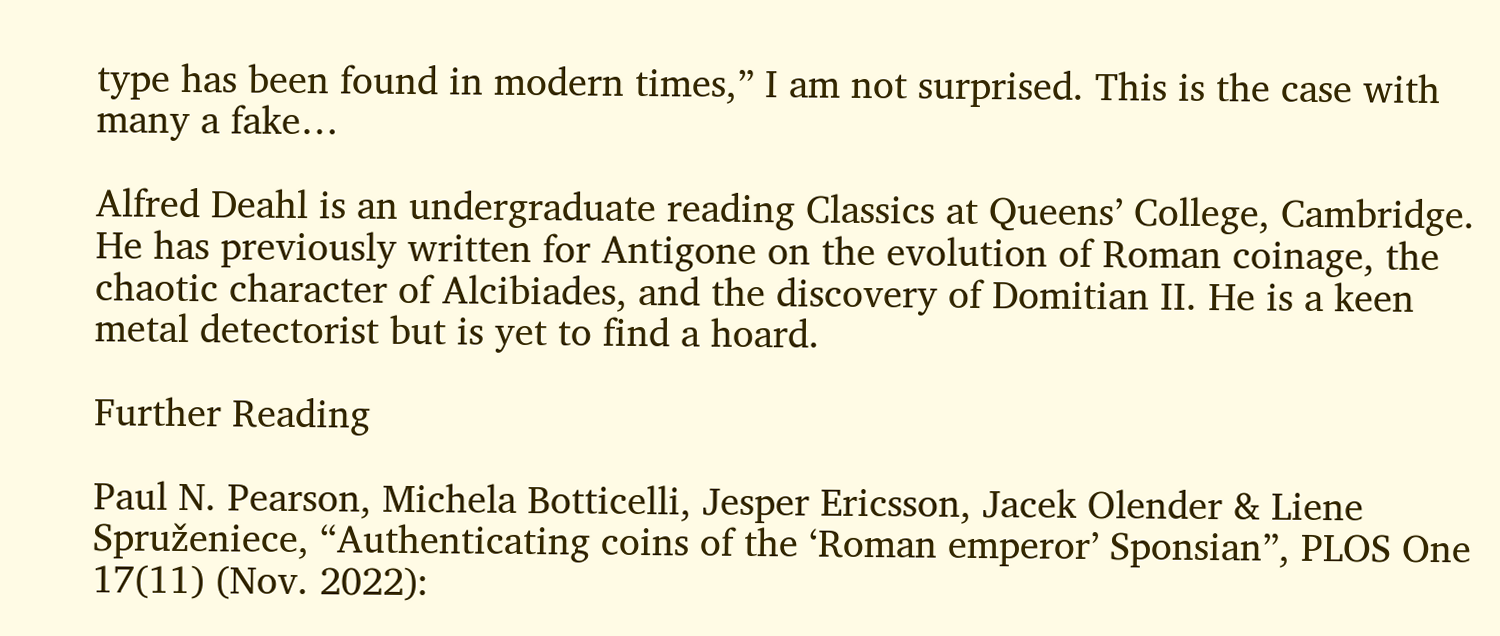type has been found in modern times,” I am not surprised. This is the case with many a fake…

Alfred Deahl is an undergraduate reading Classics at Queens’ College, Cambridge. He has previously written for Antigone on the evolution of Roman coinage, the chaotic character of Alcibiades, and the discovery of Domitian II. He is a keen metal detectorist but is yet to find a hoard.

Further Reading

Paul N. Pearson, Michela Botticelli, Jesper Ericsson, Jacek Olender & Liene Spruženiece, “Authenticating coins of the ‘Roman emperor’ Sponsian”, PLOS One 17(11) (Nov. 2022):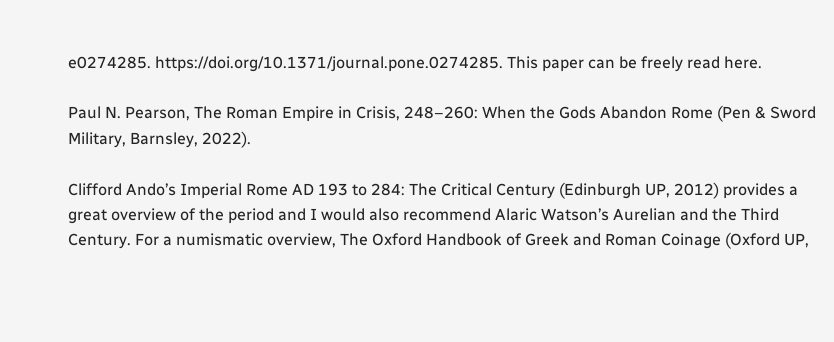e0274285. https://doi.org/10.1371/journal.pone.0274285. This paper can be freely read here.

Paul N. Pearson, The Roman Empire in Crisis, 248–260: When the Gods Abandon Rome (Pen & Sword Military, Barnsley, 2022).

Clifford Ando’s Imperial Rome AD 193 to 284: The Critical Century (Edinburgh UP, 2012) provides a great overview of the period and I would also recommend Alaric Watson’s Aurelian and the Third Century. For a numismatic overview, The Oxford Handbook of Greek and Roman Coinage (Oxford UP,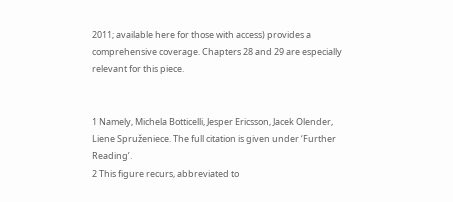2011; available here for those with access) provides a comprehensive coverage. Chapters 28 and 29 are especially relevant for this piece.


1 Namely, Michela Botticelli, Jesper Ericsson, Jacek Olender, Liene Spruženiece. The full citation is given under ‘Further Reading’.
2 This figure recurs, abbreviated to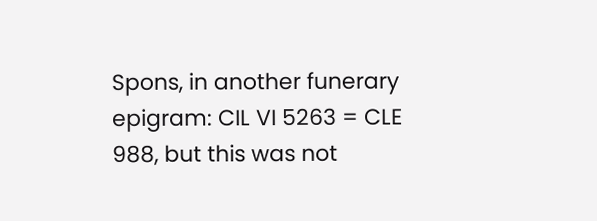Spons, in another funerary epigram: CIL VI 5263 = CLE 988, but this was not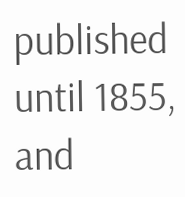published until 1855, and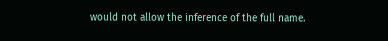would not allow the inference of the full name.